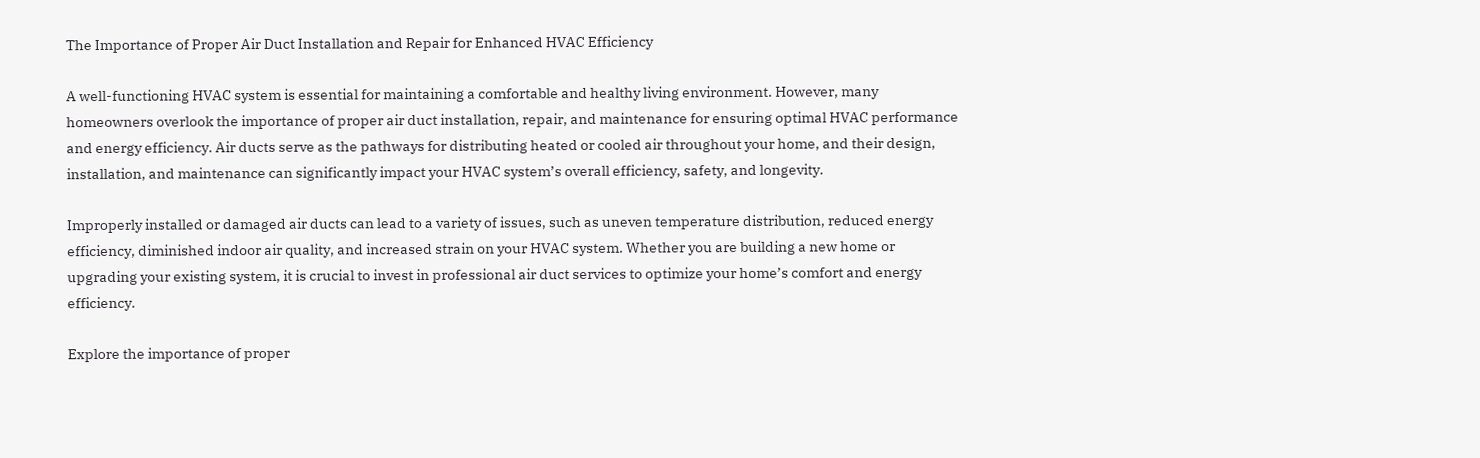The Importance of Proper Air Duct Installation and Repair for Enhanced HVAC Efficiency

A well-functioning HVAC system is essential for maintaining a comfortable and healthy living environment. However, many homeowners overlook the importance of proper air duct installation, repair, and maintenance for ensuring optimal HVAC performance and energy efficiency. Air ducts serve as the pathways for distributing heated or cooled air throughout your home, and their design, installation, and maintenance can significantly impact your HVAC system’s overall efficiency, safety, and longevity.

Improperly installed or damaged air ducts can lead to a variety of issues, such as uneven temperature distribution, reduced energy efficiency, diminished indoor air quality, and increased strain on your HVAC system. Whether you are building a new home or upgrading your existing system, it is crucial to invest in professional air duct services to optimize your home’s comfort and energy efficiency.

Explore the importance of proper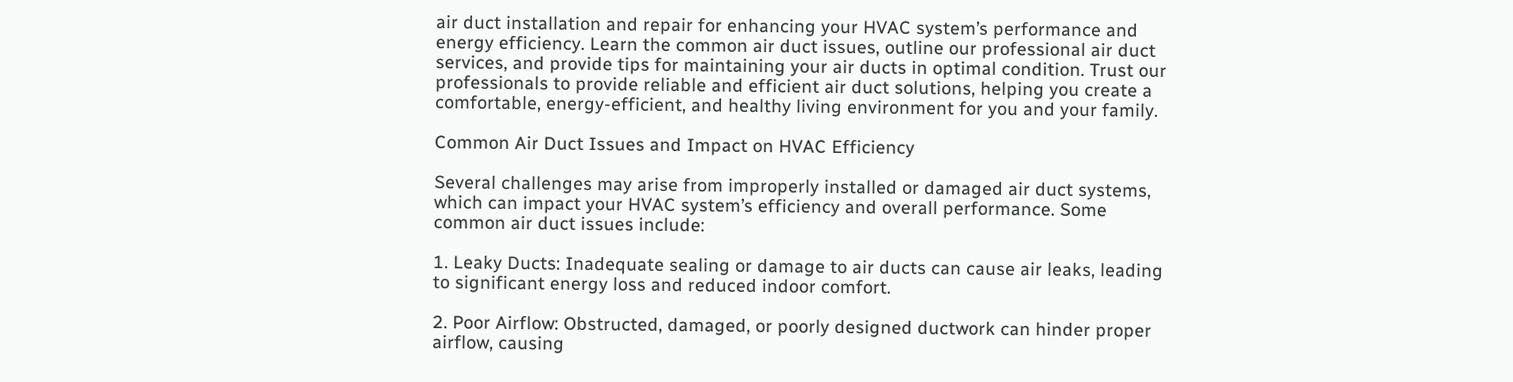air duct installation and repair for enhancing your HVAC system’s performance and energy efficiency. Learn the common air duct issues, outline our professional air duct services, and provide tips for maintaining your air ducts in optimal condition. Trust our professionals to provide reliable and efficient air duct solutions, helping you create a comfortable, energy-efficient, and healthy living environment for you and your family.

Common Air Duct Issues and Impact on HVAC Efficiency

Several challenges may arise from improperly installed or damaged air duct systems, which can impact your HVAC system’s efficiency and overall performance. Some common air duct issues include:

1. Leaky Ducts: Inadequate sealing or damage to air ducts can cause air leaks, leading to significant energy loss and reduced indoor comfort.

2. Poor Airflow: Obstructed, damaged, or poorly designed ductwork can hinder proper airflow, causing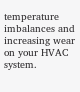temperature imbalances and increasing wear on your HVAC system.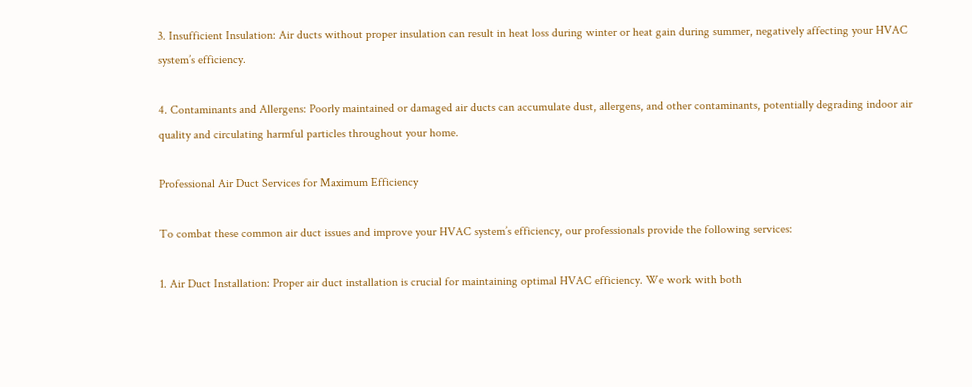3. Insufficient Insulation: Air ducts without proper insulation can result in heat loss during winter or heat gain during summer, negatively affecting your HVAC system’s efficiency.

4. Contaminants and Allergens: Poorly maintained or damaged air ducts can accumulate dust, allergens, and other contaminants, potentially degrading indoor air quality and circulating harmful particles throughout your home.

Professional Air Duct Services for Maximum Efficiency

To combat these common air duct issues and improve your HVAC system’s efficiency, our professionals provide the following services:

1. Air Duct Installation: Proper air duct installation is crucial for maintaining optimal HVAC efficiency. We work with both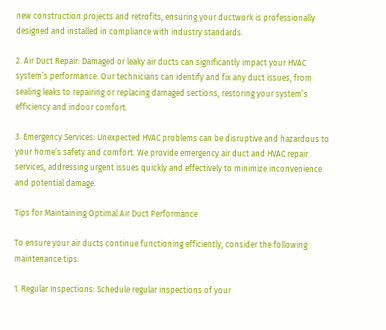new construction projects and retrofits, ensuring your ductwork is professionally designed and installed in compliance with industry standards.

2. Air Duct Repair: Damaged or leaky air ducts can significantly impact your HVAC system’s performance. Our technicians can identify and fix any duct issues, from sealing leaks to repairing or replacing damaged sections, restoring your system’s efficiency and indoor comfort.

3. Emergency Services: Unexpected HVAC problems can be disruptive and hazardous to your home’s safety and comfort. We provide emergency air duct and HVAC repair services, addressing urgent issues quickly and effectively to minimize inconvenience and potential damage.

Tips for Maintaining Optimal Air Duct Performance

To ensure your air ducts continue functioning efficiently, consider the following maintenance tips:

1. Regular Inspections: Schedule regular inspections of your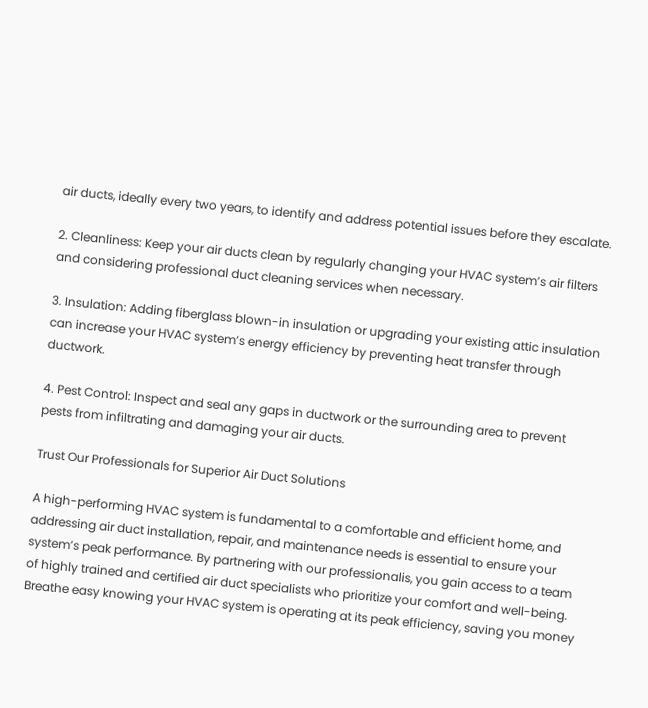air ducts, ideally every two years, to identify and address potential issues before they escalate.

2. Cleanliness: Keep your air ducts clean by regularly changing your HVAC system’s air filters and considering professional duct cleaning services when necessary.

3. Insulation: Adding fiberglass blown-in insulation or upgrading your existing attic insulation can increase your HVAC system’s energy efficiency by preventing heat transfer through ductwork.

4. Pest Control: Inspect and seal any gaps in ductwork or the surrounding area to prevent pests from infiltrating and damaging your air ducts.

Trust Our Professionals for Superior Air Duct Solutions

A high-performing HVAC system is fundamental to a comfortable and efficient home, and addressing air duct installation, repair, and maintenance needs is essential to ensure your system’s peak performance. By partnering with our professionalis, you gain access to a team of highly trained and certified air duct specialists who prioritize your comfort and well-being. Breathe easy knowing your HVAC system is operating at its peak efficiency, saving you money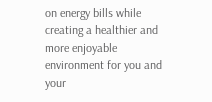on energy bills while creating a healthier and more enjoyable environment for you and your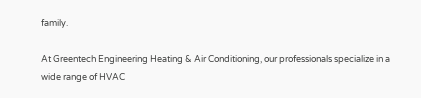family.

At Greentech Engineering Heating & Air Conditioning, our professionals specialize in a wide range of HVAC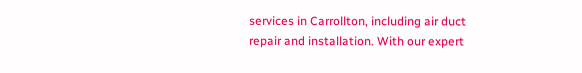services in Carrollton, including air duct repair and installation. With our expert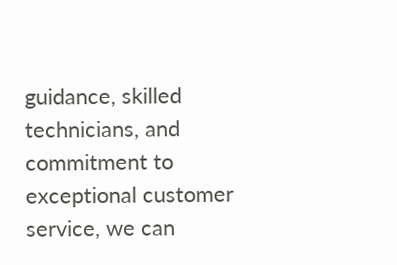guidance, skilled technicians, and commitment to exceptional customer service, we can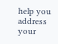help you address your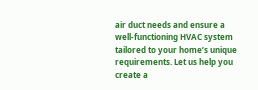air duct needs and ensure a well-functioning HVAC system tailored to your home’s unique requirements. Let us help you create a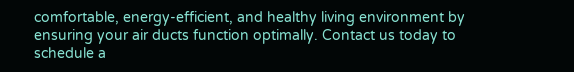comfortable, energy-efficient, and healthy living environment by ensuring your air ducts function optimally. Contact us today to schedule a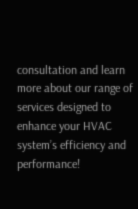consultation and learn more about our range of services designed to enhance your HVAC system’s efficiency and performance!